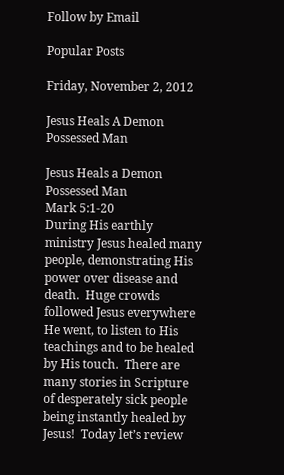Follow by Email

Popular Posts

Friday, November 2, 2012

Jesus Heals A Demon Possessed Man

Jesus Heals a Demon Possessed Man
Mark 5:1-20
During His earthly ministry Jesus healed many people, demonstrating His power over disease and death.  Huge crowds followed Jesus everywhere He went, to listen to His teachings and to be healed by His touch.  There are many stories in Scripture of desperately sick people being instantly healed by Jesus!  Today let’s review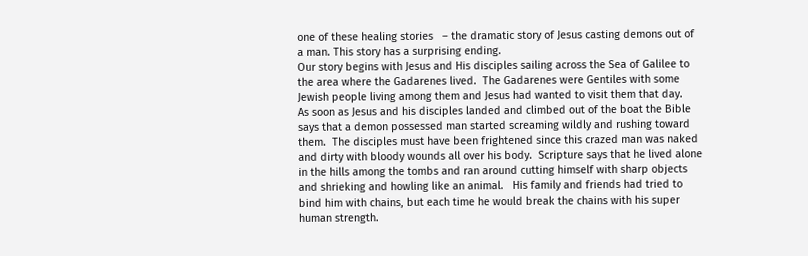one of these healing stories   – the dramatic story of Jesus casting demons out of a man. This story has a surprising ending.
Our story begins with Jesus and His disciples sailing across the Sea of Galilee to the area where the Gadarenes lived.  The Gadarenes were Gentiles with some Jewish people living among them and Jesus had wanted to visit them that day.
As soon as Jesus and his disciples landed and climbed out of the boat the Bible says that a demon possessed man started screaming wildly and rushing toward them.  The disciples must have been frightened since this crazed man was naked and dirty with bloody wounds all over his body.  Scripture says that he lived alone in the hills among the tombs and ran around cutting himself with sharp objects and shrieking and howling like an animal.   His family and friends had tried to bind him with chains, but each time he would break the chains with his super human strength.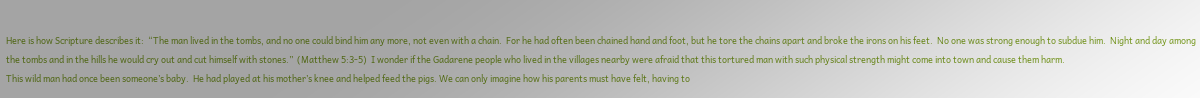Here is how Scripture describes it:  “The man lived in the tombs, and no one could bind him any more, not even with a chain.  For he had often been chained hand and foot, but he tore the chains apart and broke the irons on his feet.  No one was strong enough to subdue him.  Night and day among the tombs and in the hills he would cry out and cut himself with stones.”  (Matthew 5:3-5)  I wonder if the Gadarene people who lived in the villages nearby were afraid that this tortured man with such physical strength might come into town and cause them harm.
This wild man had once been someone’s baby.  He had played at his mother’s knee and helped feed the pigs. We can only imagine how his parents must have felt, having to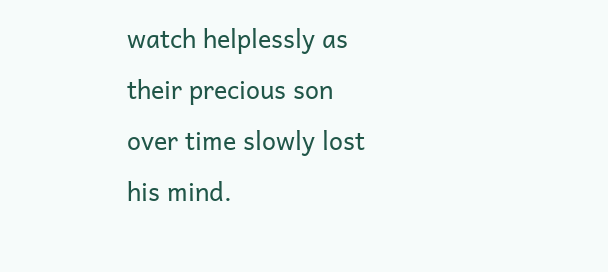watch helplessly as their precious son over time slowly lost his mind.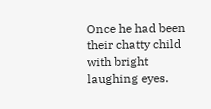Once he had been their chatty child with bright laughing eyes.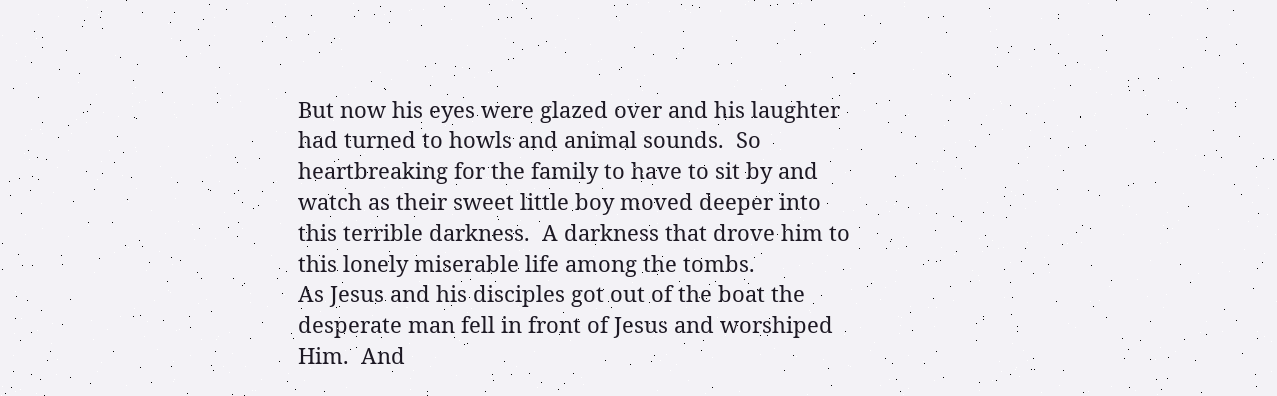But now his eyes were glazed over and his laughter had turned to howls and animal sounds.  So heartbreaking for the family to have to sit by and watch as their sweet little boy moved deeper into this terrible darkness.  A darkness that drove him to this lonely miserable life among the tombs.
As Jesus and his disciples got out of the boat the desperate man fell in front of Jesus and worshiped Him.  And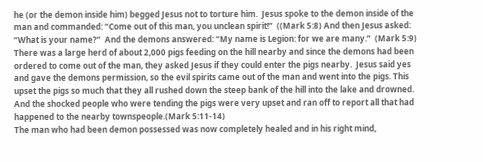he (or the demon inside him) begged Jesus not to torture him.  Jesus spoke to the demon inside of the man and commanded: “Come out of this man, you unclean spirit!”  ((Mark 5:8) And then Jesus asked: “What is your name?”  And the demons answered: “My name is Legion: for we are many.”  (Mark 5:9)
There was a large herd of about 2,000 pigs feeding on the hill nearby and since the demons had been ordered to come out of the man, they asked Jesus if they could enter the pigs nearby.  Jesus said yes and gave the demons permission, so the evil spirits came out of the man and went into the pigs. This upset the pigs so much that they all rushed down the steep bank of the hill into the lake and drowned.  And the shocked people who were tending the pigs were very upset and ran off to report all that had happened to the nearby townspeople.(Mark 5:11-14)
The man who had been demon possessed was now completely healed and in his right mind,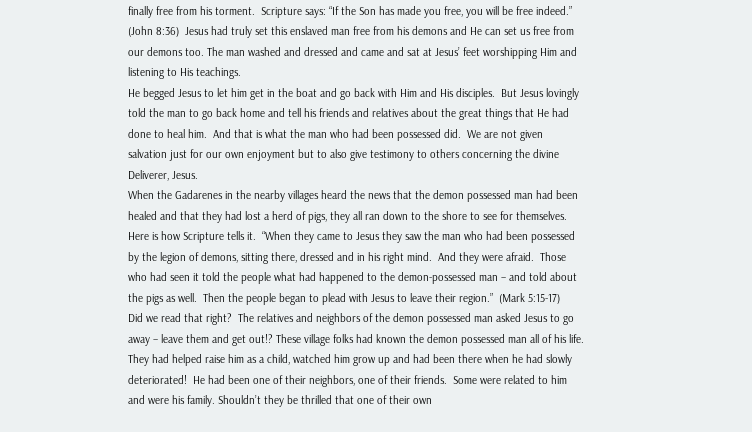finally free from his torment.  Scripture says: “If the Son has made you free, you will be free indeed.” (John 8:36)  Jesus had truly set this enslaved man free from his demons and He can set us free from our demons too. The man washed and dressed and came and sat at Jesus’ feet worshipping Him and listening to His teachings.
He begged Jesus to let him get in the boat and go back with Him and His disciples.  But Jesus lovingly told the man to go back home and tell his friends and relatives about the great things that He had done to heal him.  And that is what the man who had been possessed did.  We are not given salvation just for our own enjoyment but to also give testimony to others concerning the divine Deliverer, Jesus.
When the Gadarenes in the nearby villages heard the news that the demon possessed man had been healed and that they had lost a herd of pigs, they all ran down to the shore to see for themselves.  Here is how Scripture tells it.  “When they came to Jesus they saw the man who had been possessed by the legion of demons, sitting there, dressed and in his right mind.  And they were afraid.  Those who had seen it told the people what had happened to the demon-possessed man – and told about the pigs as well.  Then the people began to plead with Jesus to leave their region.”  (Mark 5:15-17)
Did we read that right?  The relatives and neighbors of the demon possessed man asked Jesus to go away – leave them and get out!? These village folks had known the demon possessed man all of his life.  They had helped raise him as a child, watched him grow up and had been there when he had slowly deteriorated!  He had been one of their neighbors, one of their friends.  Some were related to him and were his family. Shouldn’t they be thrilled that one of their own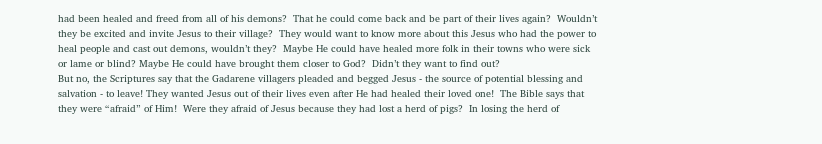had been healed and freed from all of his demons?  That he could come back and be part of their lives again?  Wouldn’t they be excited and invite Jesus to their village?  They would want to know more about this Jesus who had the power to heal people and cast out demons, wouldn’t they?  Maybe He could have healed more folk in their towns who were sick or lame or blind? Maybe He could have brought them closer to God?  Didn’t they want to find out?
But no, the Scriptures say that the Gadarene villagers pleaded and begged Jesus - the source of potential blessing and salvation - to leave! They wanted Jesus out of their lives even after He had healed their loved one!  The Bible says that they were “afraid” of Him!  Were they afraid of Jesus because they had lost a herd of pigs?  In losing the herd of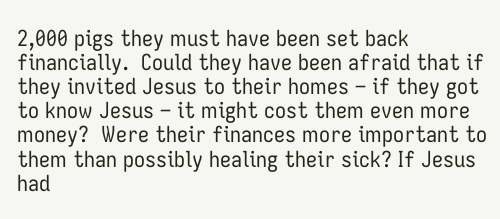2,000 pigs they must have been set back financially.  Could they have been afraid that if they invited Jesus to their homes – if they got to know Jesus – it might cost them even more money?  Were their finances more important to them than possibly healing their sick? If Jesus had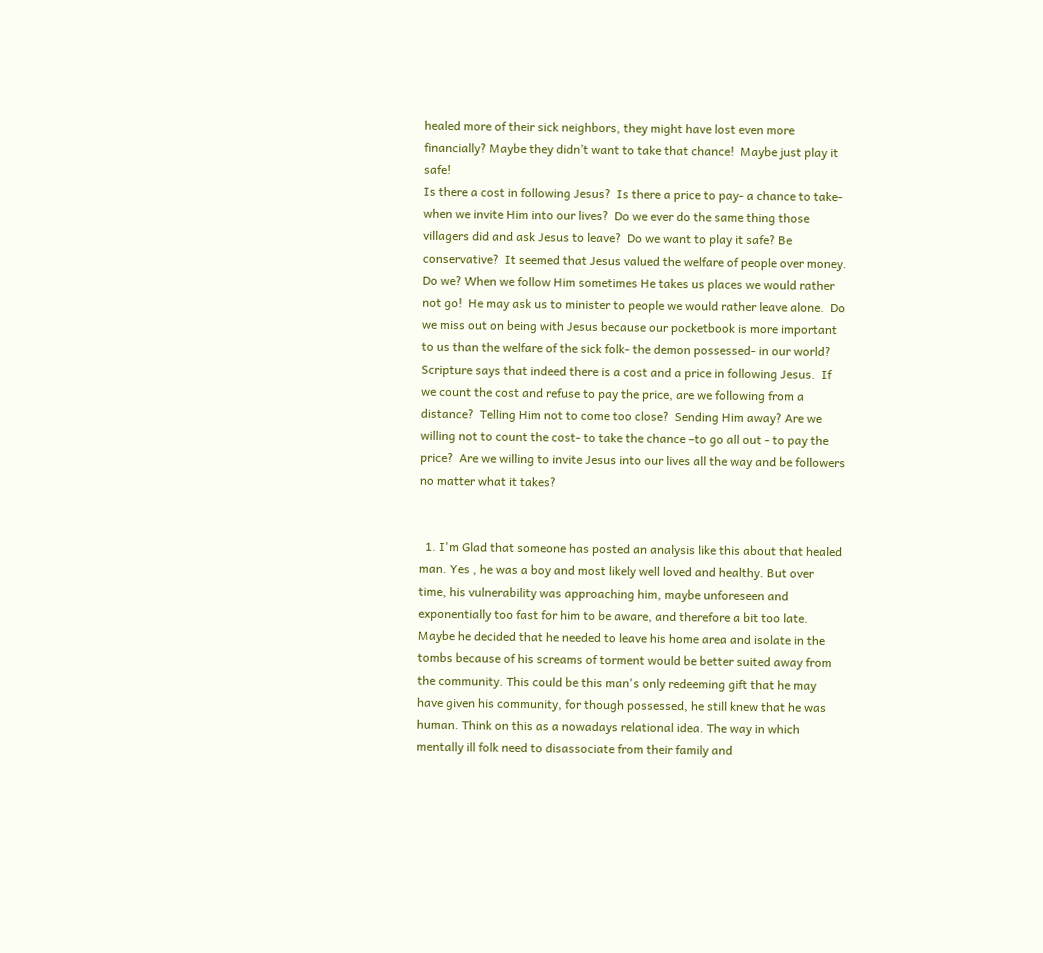healed more of their sick neighbors, they might have lost even more financially? Maybe they didn’t want to take that chance!  Maybe just play it safe!
Is there a cost in following Jesus?  Is there a price to pay- a chance to take- when we invite Him into our lives?  Do we ever do the same thing those villagers did and ask Jesus to leave?  Do we want to play it safe? Be conservative?  It seemed that Jesus valued the welfare of people over money.  Do we? When we follow Him sometimes He takes us places we would rather not go!  He may ask us to minister to people we would rather leave alone.  Do we miss out on being with Jesus because our pocketbook is more important to us than the welfare of the sick folk- the demon possessed- in our world?
Scripture says that indeed there is a cost and a price in following Jesus.  If we count the cost and refuse to pay the price, are we following from a distance?  Telling Him not to come too close?  Sending Him away? Are we willing not to count the cost- to take the chance –to go all out - to pay the price?  Are we willing to invite Jesus into our lives all the way and be followers no matter what it takes?


  1. I'm Glad that someone has posted an analysis like this about that healed man. Yes , he was a boy and most likely well loved and healthy. But over time, his vulnerability was approaching him, maybe unforeseen and exponentially too fast for him to be aware, and therefore a bit too late. Maybe he decided that he needed to leave his home area and isolate in the tombs because of his screams of torment would be better suited away from the community. This could be this man's only redeeming gift that he may have given his community, for though possessed, he still knew that he was human. Think on this as a nowadays relational idea. The way in which mentally ill folk need to disassociate from their family and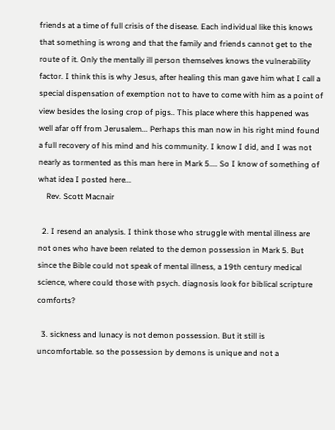friends at a time of full crisis of the disease. Each individual like this knows that something is wrong and that the family and friends cannot get to the route of it. Only the mentally ill person themselves knows the vulnerability factor. I think this is why Jesus, after healing this man gave him what I call a special dispensation of exemption not to have to come with him as a point of view besides the losing crop of pigs.. This place where this happened was well afar off from Jerusalem... Perhaps this man now in his right mind found a full recovery of his mind and his community. I know I did, and I was not nearly as tormented as this man here in Mark 5.... So I know of something of what idea I posted here...
    Rev. Scott Macnair

  2. I resend an analysis. I think those who struggle with mental illness are not ones who have been related to the demon possession in Mark 5. But since the Bible could not speak of mental illness, a 19th century medical science, where could those with psych. diagnosis look for biblical scripture comforts?

  3. sickness and lunacy is not demon possession. But it still is uncomfortable. so the possession by demons is unique and not a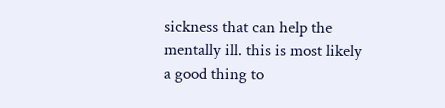sickness that can help the mentally ill. this is most likely a good thing to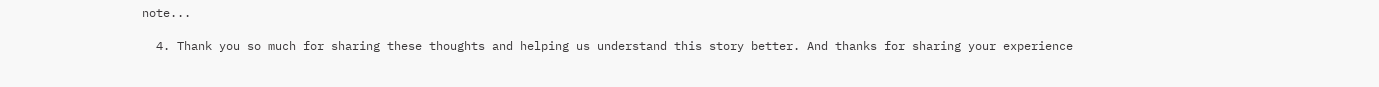note...

  4. Thank you so much for sharing these thoughts and helping us understand this story better. And thanks for sharing your experience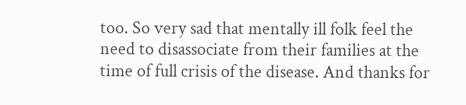too. So very sad that mentally ill folk feel the need to disassociate from their families at the time of full crisis of the disease. And thanks for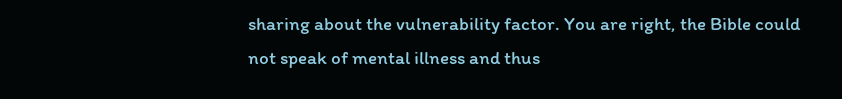sharing about the vulnerability factor. You are right, the Bible could not speak of mental illness and thus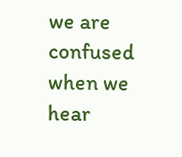we are confused when we hear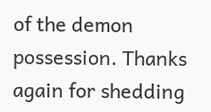of the demon possession. Thanks again for shedding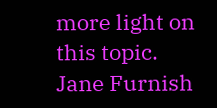more light on this topic. Jane Furnish